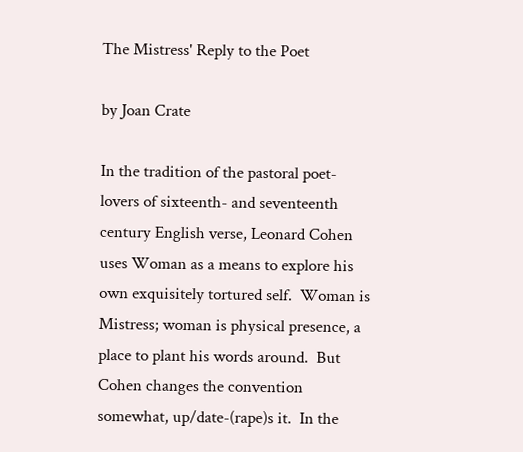The Mistress' Reply to the Poet

by Joan Crate

In the tradition of the pastoral poet-lovers of sixteenth- and seventeenth century English verse, Leonard Cohen uses Woman as a means to explore his own exquisitely tortured self.  Woman is Mistress; woman is physical presence, a place to plant his words around.  But Cohen changes the convention somewhat, up/date-(rape)s it.  In the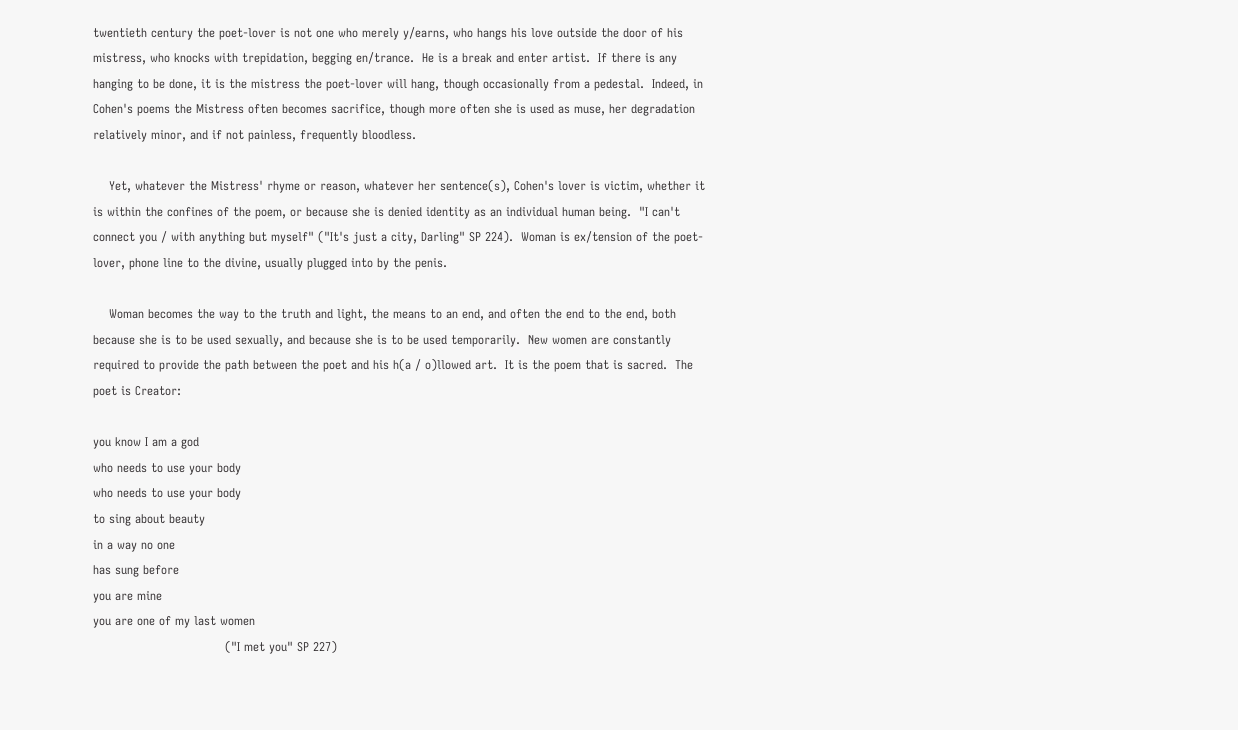twentieth century the poet-lover is not one who merely y/earns, who hangs his love outside the door of his mistress, who knocks with trepidation, begging en/trance.  He is a break and enter artist.  If there is any hanging to be done, it is the mistress the poet-lover will hang, though occasionally from a pedestal.  Indeed, in Cohen's poems the Mistress often becomes sacrifice, though more often she is used as muse, her degradation relatively minor, and if not painless, frequently bloodless.

    Yet, whatever the Mistress' rhyme or reason, whatever her sentence(s), Cohen's lover is victim, whether it is within the confines of the poem, or because she is denied identity as an individual human being.  "I can't connect you / with anything but myself" ("It's just a city, Darling" SP 224).  Woman is ex/tension of the poet-lover, phone line to the divine, usually plugged into by the penis.

    Woman becomes the way to the truth and light, the means to an end, and often the end to the end, both because she is to be used sexually, and because she is to be used temporarily.  New women are constantly required to provide the path between the poet and his h(a / o)llowed art.  It is the poem that is sacred.  The poet is Creator:

you know I am a god
who needs to use your body
who needs to use your body
to sing about beauty
in a way no one
has sung before
you are mine
you are one of my last women
                                 ("I met you" SP 227)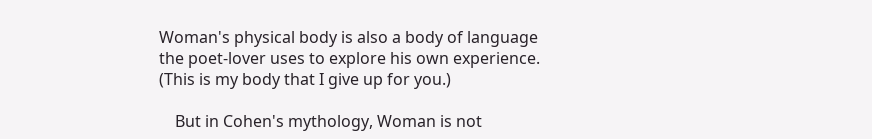Woman's physical body is also a body of language the poet-lover uses to explore his own experience.  (This is my body that I give up for you.)

    But in Cohen's mythology, Woman is not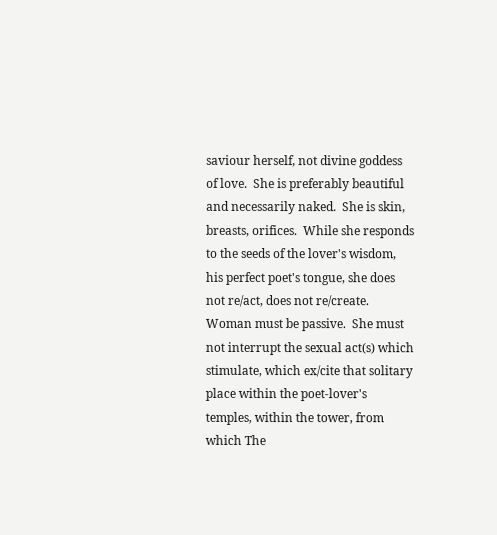saviour herself, not divine goddess of love.  She is preferably beautiful and necessarily naked.  She is skin, breasts, orifices.  While she responds to the seeds of the lover's wisdom, his perfect poet's tongue, she does not re/act, does not re/create.  Woman must be passive.  She must not interrupt the sexual act(s) which stimulate, which ex/cite that solitary place within the poet-lover's temples, within the tower, from which The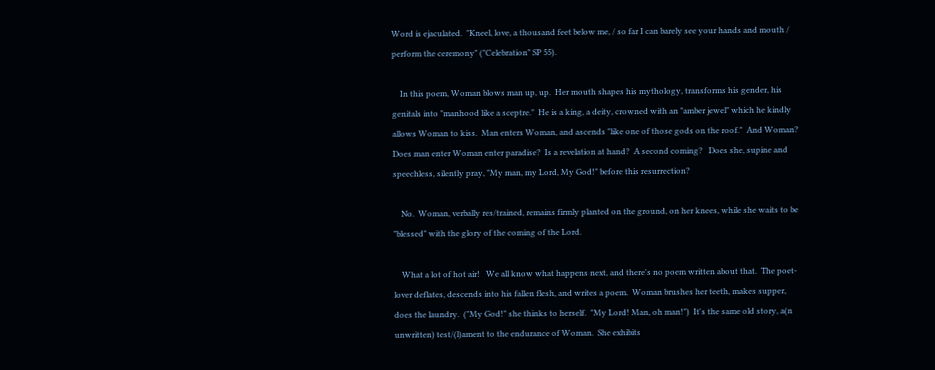Word is ejaculated.  "Kneel, love, a thousand feet below me, / so far I can barely see your hands and mouth / perform the ceremony" ("Celebration" SP 55).

    In this poem, Woman blows man up, up.  Her mouth shapes his mythology, transforms his gender, his genitals into "manhood like a sceptre."  He is a king, a deity, crowned with an "amber jewel" which he kindly allows Woman to kiss.  Man enters Woman, and ascends "like one of those gods on the roof."  And Woman?  Does man enter Woman enter paradise?  Is a revelation at hand?  A second coming?   Does she, supine and speechless, silently pray, "My man, my Lord, My God!" before this resurrection?

    No.  Woman, verbally res/trained, remains firmly planted on the ground, on her knees, while she waits to be "blessed" with the glory of the coming of the Lord.

    What a lot of hot air!   We all know what happens next, and there's no poem written about that.  The poet-lover deflates, descends into his fallen flesh, and writes a poem.  Woman brushes her teeth, makes supper, does the laundry.  ("My God!" she thinks to herself.  "My Lord! Man, oh man!")  It's the same old story, a(n unwritten) test/(l)ament to the endurance of Woman.  She exhibits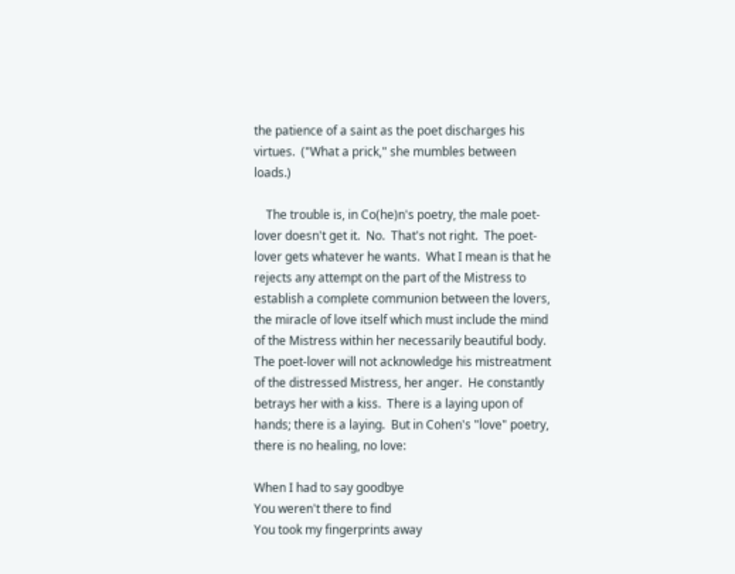the patience of a saint as the poet discharges his virtues.  ("What a prick," she mumbles between loads.)

    The trouble is, in Co(he)n's poetry, the male poet-lover doesn't get it.  No.  That's not right.  The poet-lover gets whatever he wants.  What I mean is that he rejects any attempt on the part of the Mistress to establish a complete communion between the lovers, the miracle of love itself which must include the mind of the Mistress within her necessarily beautiful body.  The poet-lover will not acknowledge his mistreatment of the distressed Mistress, her anger.  He constantly betrays her with a kiss.  There is a laying upon of hands; there is a laying.  But in Cohen's "love" poetry, there is no healing, no love:

When I had to say goodbye
You weren't there to find
You took my fingerprints away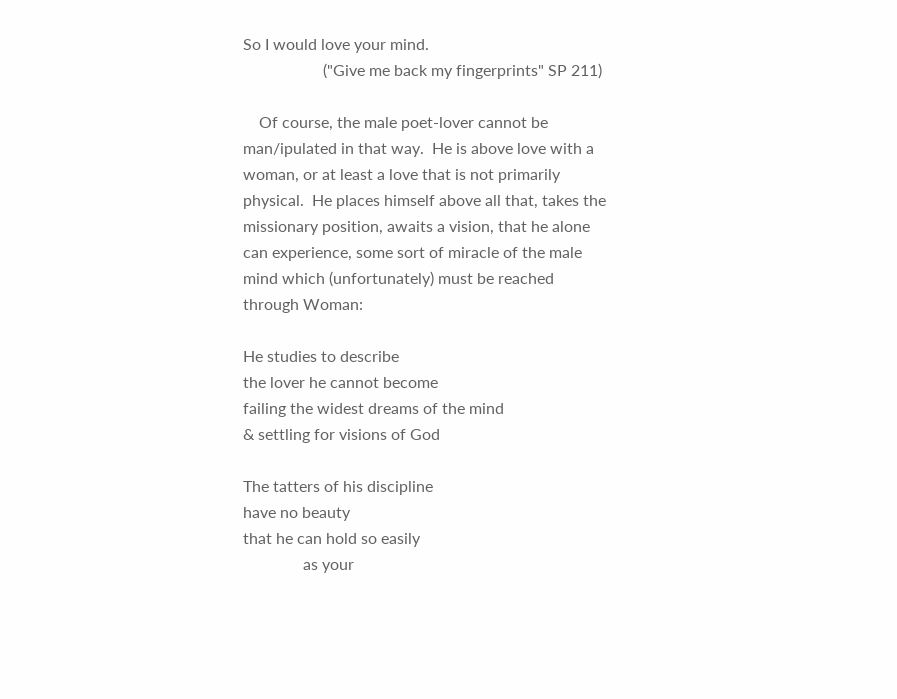So I would love your mind.
                    ("Give me back my fingerprints" SP 211)

    Of course, the male poet-lover cannot be man/ipulated in that way.  He is above love with a woman, or at least a love that is not primarily physical.  He places himself above all that, takes the missionary position, awaits a vision, that he alone can experience, some sort of miracle of the male mind which (unfortunately) must be reached through Woman:

He studies to describe
the lover he cannot become
failing the widest dreams of the mind
& settling for visions of God

The tatters of his discipline
have no beauty
that he can hold so easily
               as your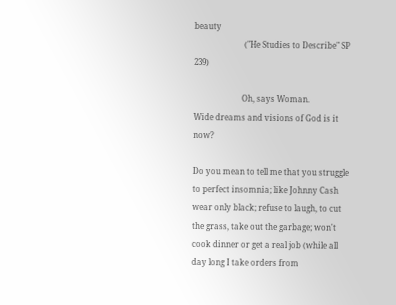beauty
                         ("He Studies to Describe" SP 239)

                        Oh, says Woman.
Wide dreams and visions of God is it now?

Do you mean to tell me that you struggle to perfect insomnia; like Johnny Cash wear only black; refuse to laugh, to cut the grass, take out the garbage; won't cook dinner or get a real job (while all day long I take orders from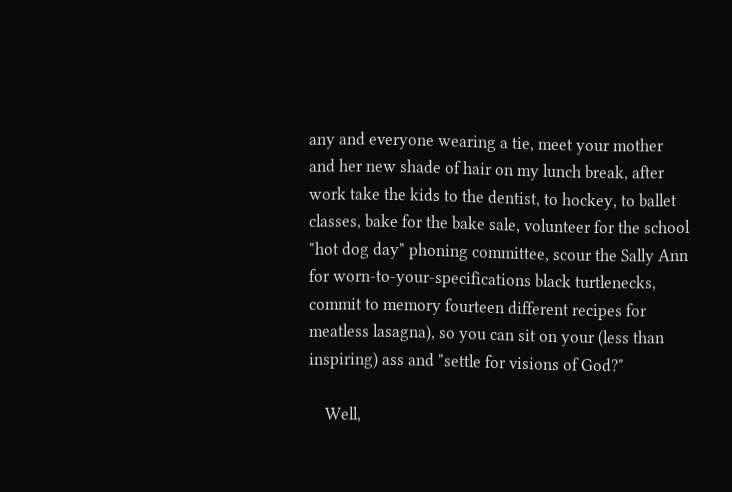any and everyone wearing a tie, meet your mother and her new shade of hair on my lunch break, after work take the kids to the dentist, to hockey, to ballet classes, bake for the bake sale, volunteer for the school "hot dog day" phoning committee, scour the Sally Ann for worn-to-your-specifications black turtlenecks, commit to memory fourteen different recipes for meatless lasagna), so you can sit on your (less than inspiring) ass and "settle for visions of God?"

    Well,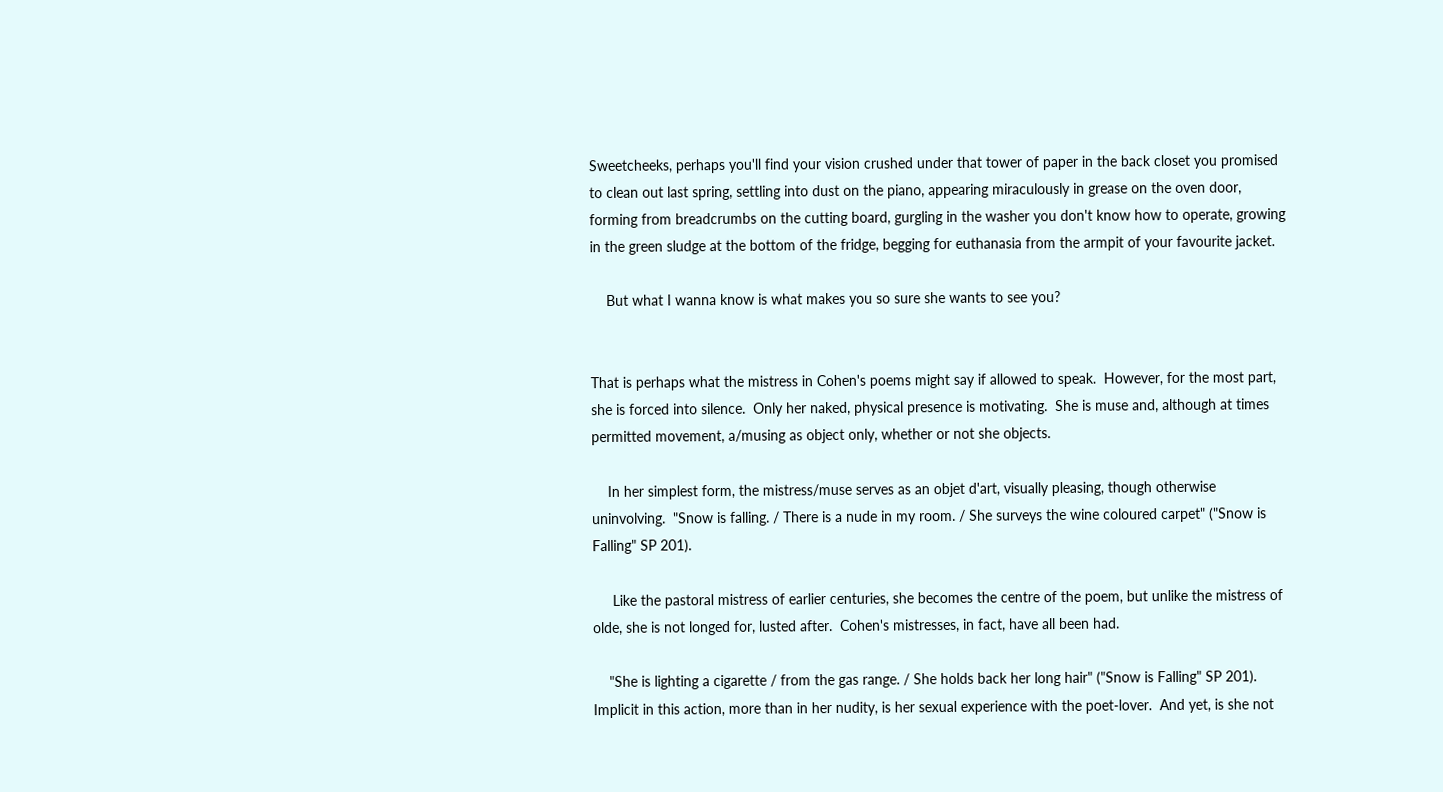Sweetcheeks, perhaps you'll find your vision crushed under that tower of paper in the back closet you promised to clean out last spring, settling into dust on the piano, appearing miraculously in grease on the oven door, forming from breadcrumbs on the cutting board, gurgling in the washer you don't know how to operate, growing in the green sludge at the bottom of the fridge, begging for euthanasia from the armpit of your favourite jacket.

    But what I wanna know is what makes you so sure she wants to see you?


That is perhaps what the mistress in Cohen's poems might say if allowed to speak.  However, for the most part, she is forced into silence.  Only her naked, physical presence is motivating.  She is muse and, although at times permitted movement, a/musing as object only, whether or not she objects.

    In her simplest form, the mistress/muse serves as an objet d'art, visually pleasing, though otherwise uninvolving.  "Snow is falling. / There is a nude in my room. / She surveys the wine coloured carpet" ("Snow is Falling" SP 201).

     Like the pastoral mistress of earlier centuries, she becomes the centre of the poem, but unlike the mistress of olde, she is not longed for, lusted after.  Cohen's mistresses, in fact, have all been had.

    "She is lighting a cigarette / from the gas range. / She holds back her long hair" ("Snow is Falling" SP 201).  Implicit in this action, more than in her nudity, is her sexual experience with the poet-lover.  And yet, is she not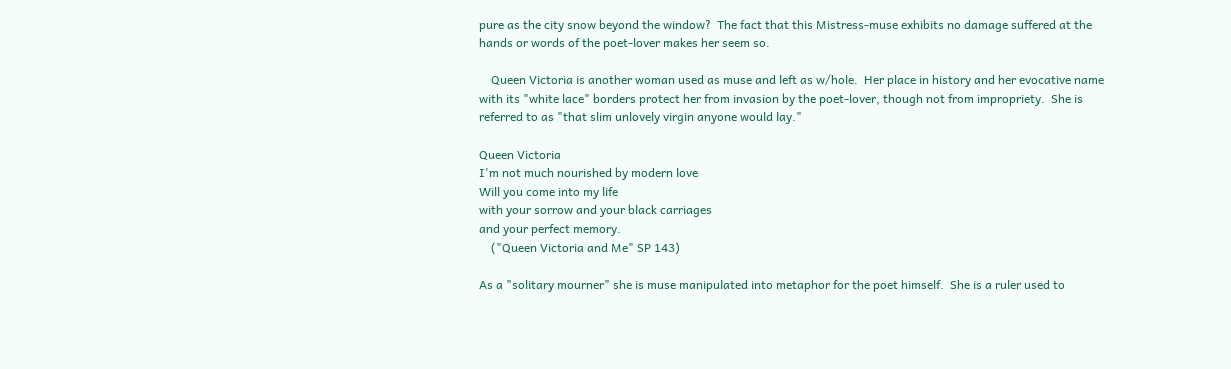pure as the city snow beyond the window?  The fact that this Mistress-muse exhibits no damage suffered at the hands or words of the poet-lover makes her seem so.

    Queen Victoria is another woman used as muse and left as w/hole.  Her place in history and her evocative name with its "white lace" borders protect her from invasion by the poet-lover, though not from impropriety.  She is referred to as "that slim unlovely virgin anyone would lay."

Queen Victoria
I'm not much nourished by modern love
Will you come into my life
with your sorrow and your black carriages
and your perfect memory.
    ("Queen Victoria and Me" SP 143)

As a "solitary mourner" she is muse manipulated into metaphor for the poet himself.  She is a ruler used to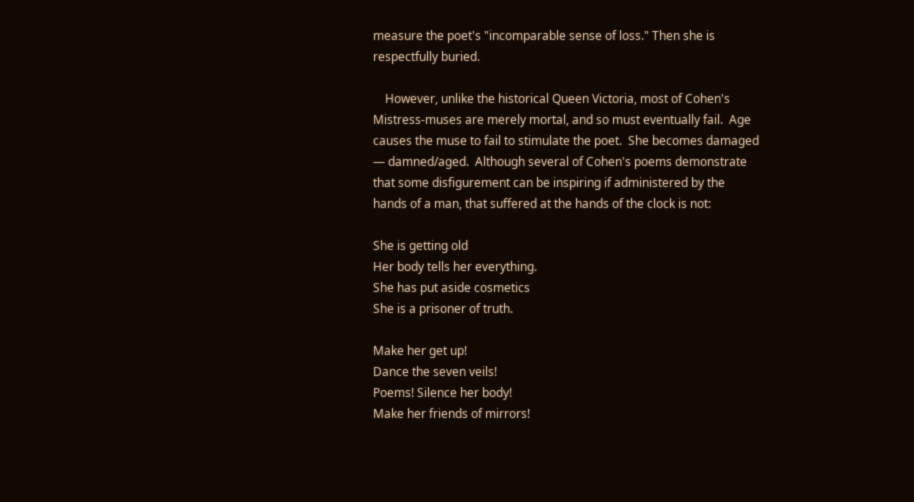measure the poet's "incomparable sense of loss." Then she is respectfully buried.

    However, unlike the historical Queen Victoria, most of Cohen's Mistress-muses are merely mortal, and so must eventually fail.  Age causes the muse to fail to stimulate the poet.  She becomes damaged — damned/aged.  Although several of Cohen's poems demonstrate that some disfigurement can be inspiring if administered by the hands of a man, that suffered at the hands of the clock is not:

She is getting old
Her body tells her everything.
She has put aside cosmetics
She is a prisoner of truth.

Make her get up!
Dance the seven veils!
Poems! Silence her body!
Make her friends of mirrors!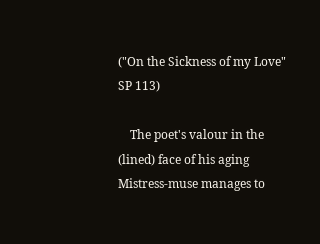("On the Sickness of my Love" SP 113)

    The poet's valour in the (lined) face of his aging Mistress-muse manages to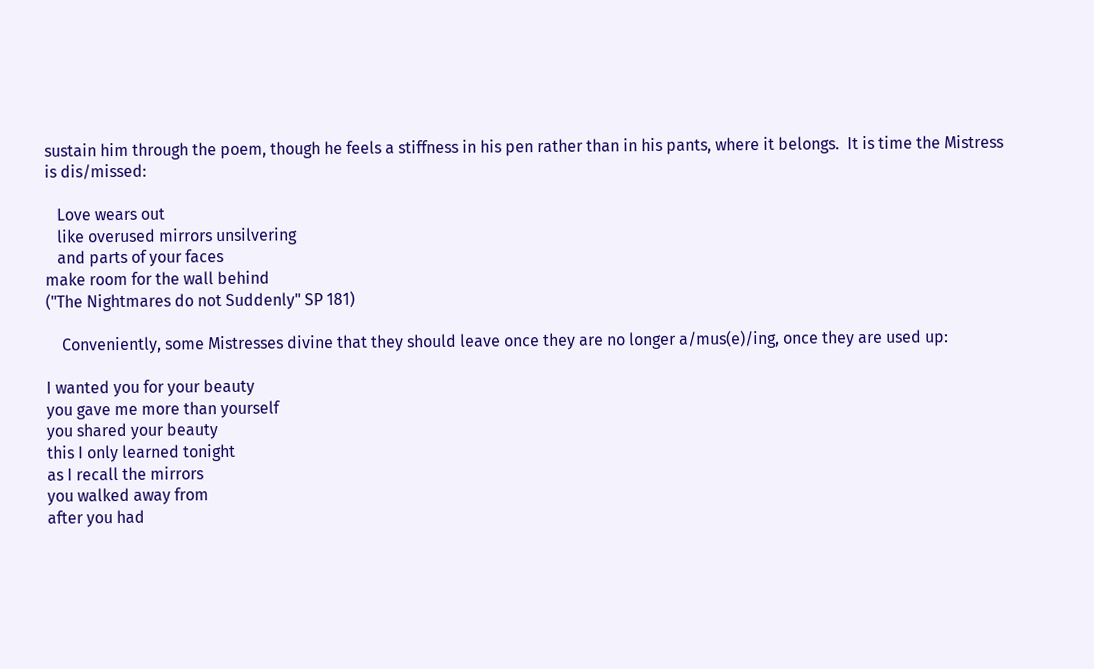sustain him through the poem, though he feels a stiffness in his pen rather than in his pants, where it belongs.  It is time the Mistress is dis/missed:

   Love wears out
   like overused mirrors unsilvering
   and parts of your faces
make room for the wall behind
("The Nightmares do not Suddenly" SP 181)

    Conveniently, some Mistresses divine that they should leave once they are no longer a/mus(e)/ing, once they are used up:

I wanted you for your beauty
you gave me more than yourself
you shared your beauty
this I only learned tonight
as I recall the mirrors
you walked away from
after you had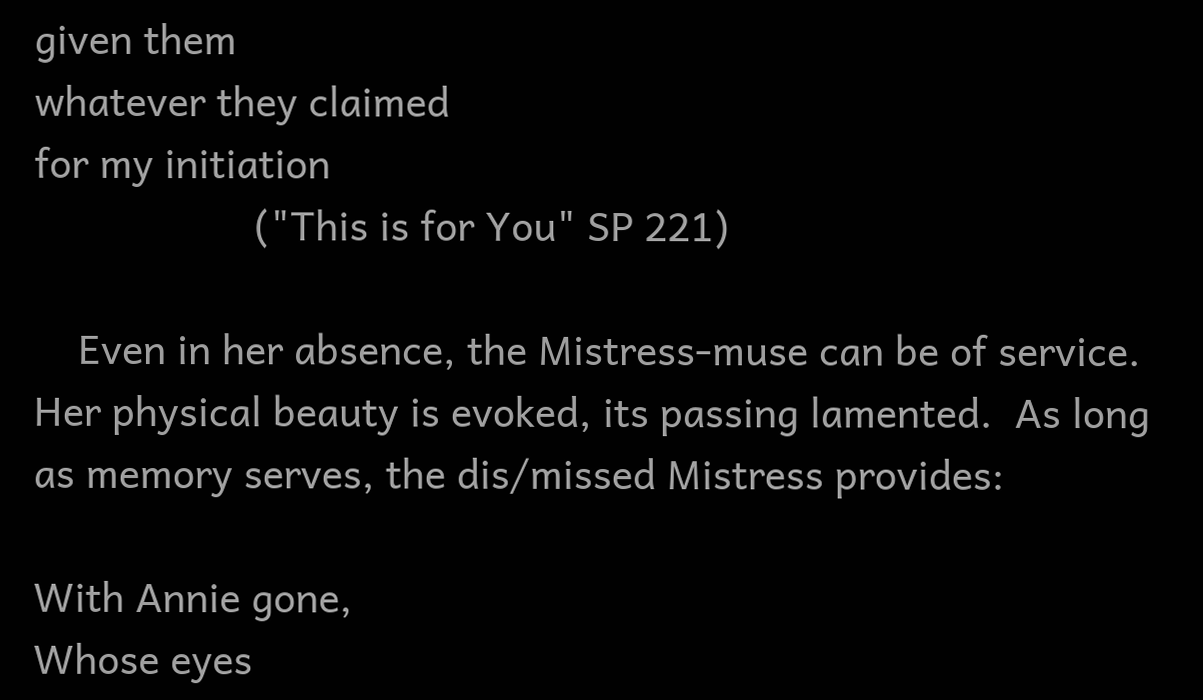given them
whatever they claimed
for my initiation
                    ("This is for You" SP 221)

    Even in her absence, the Mistress-muse can be of service.  Her physical beauty is evoked, its passing lamented.  As long as memory serves, the dis/missed Mistress provides:

With Annie gone,
Whose eyes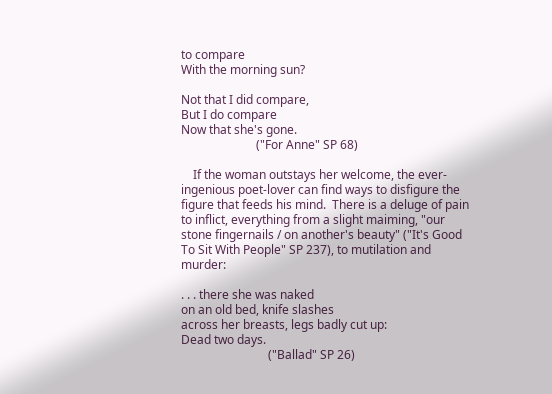to compare
With the morning sun?

Not that I did compare,
But I do compare
Now that she's gone.
                         ("For Anne" SP 68)

    If the woman outstays her welcome, the ever-ingenious poet-lover can find ways to disfigure the figure that feeds his mind.  There is a deluge of pain to inflict, everything from a slight maiming, "our stone fingernails / on another's beauty" ("It's Good To Sit With People" SP 237), to mutilation and murder:

. . . there she was naked
on an old bed, knife slashes
across her breasts, legs badly cut up:
Dead two days.
                             ("Ballad" SP 26)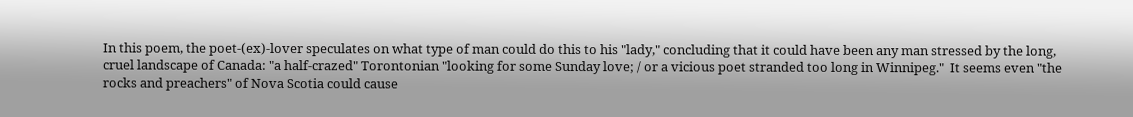In this poem, the poet-(ex)-lover speculates on what type of man could do this to his "lady," concluding that it could have been any man stressed by the long, cruel landscape of Canada: "a half-crazed" Torontonian "looking for some Sunday love; / or a vicious poet stranded too long in Winnipeg."  It seems even "the rocks and preachers" of Nova Scotia could cause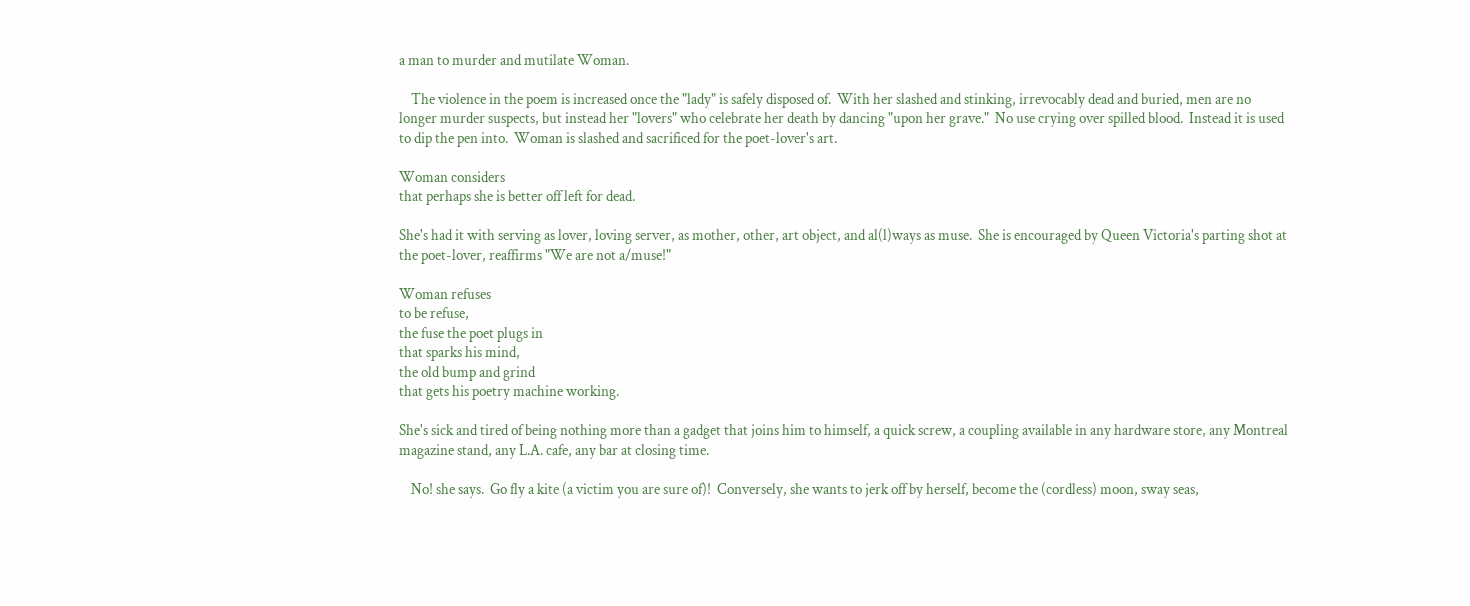a man to murder and mutilate Woman.

    The violence in the poem is increased once the "lady" is safely disposed of.  With her slashed and stinking, irrevocably dead and buried, men are no longer murder suspects, but instead her "lovers" who celebrate her death by dancing "upon her grave."  No use crying over spilled blood.  Instead it is used to dip the pen into.  Woman is slashed and sacrificed for the poet-lover's art.

Woman considers
that perhaps she is better off left for dead.

She's had it with serving as lover, loving server, as mother, other, art object, and al(l)ways as muse.  She is encouraged by Queen Victoria's parting shot at the poet-lover, reaffirms "We are not a/muse!"

Woman refuses
to be refuse,
the fuse the poet plugs in
that sparks his mind,
the old bump and grind
that gets his poetry machine working.

She's sick and tired of being nothing more than a gadget that joins him to himself, a quick screw, a coupling available in any hardware store, any Montreal magazine stand, any L.A. cafe, any bar at closing time.

    No! she says.  Go fly a kite (a victim you are sure of)!  Conversely, she wants to jerk off by herself, become the (cordless) moon, sway seas,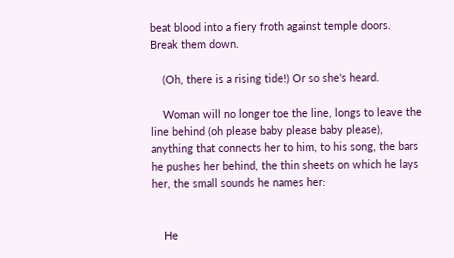beat blood into a fiery froth against temple doors.  Break them down.

    (Oh, there is a rising tide!) Or so she's heard.

    Woman will no longer toe the line, longs to leave the line behind (oh please baby please baby please), anything that connects her to him, to his song, the bars he pushes her behind, the thin sheets on which he lays her, the small sounds he names her:


    He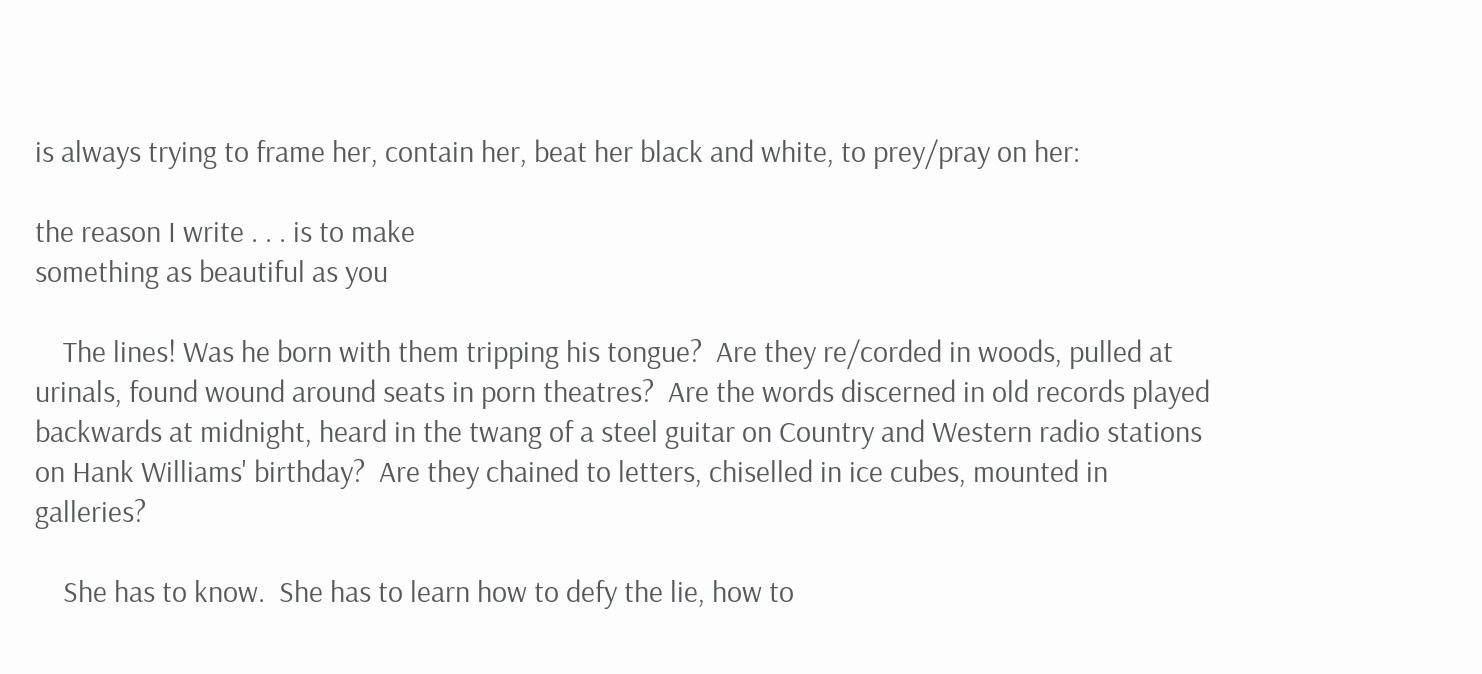is always trying to frame her, contain her, beat her black and white, to prey/pray on her:

the reason I write . . . is to make
something as beautiful as you

    The lines! Was he born with them tripping his tongue?  Are they re/corded in woods, pulled at urinals, found wound around seats in porn theatres?  Are the words discerned in old records played backwards at midnight, heard in the twang of a steel guitar on Country and Western radio stations on Hank Williams' birthday?  Are they chained to letters, chiselled in ice cubes, mounted in galleries?

    She has to know.  She has to learn how to defy the lie, how to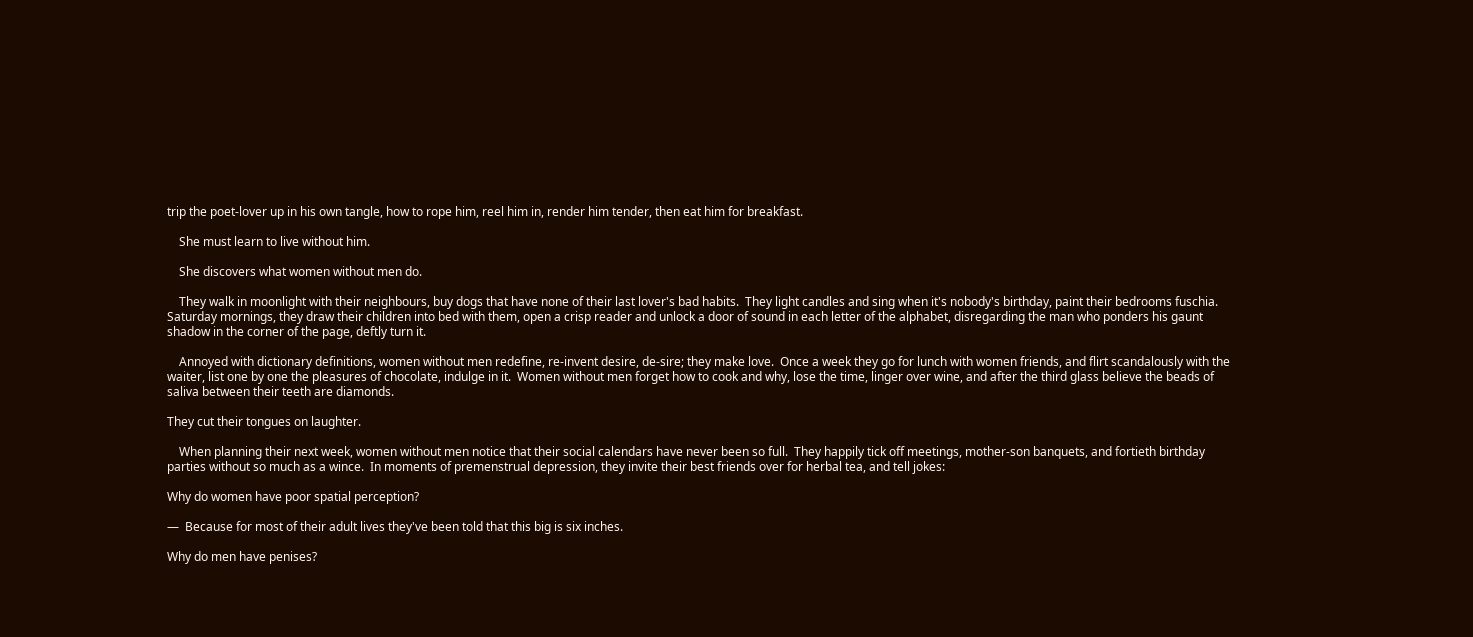trip the poet-lover up in his own tangle, how to rope him, reel him in, render him tender, then eat him for breakfast.

    She must learn to live without him.

    She discovers what women without men do.

    They walk in moonlight with their neighbours, buy dogs that have none of their last lover's bad habits.  They light candles and sing when it's nobody's birthday, paint their bedrooms fuschia.  Saturday mornings, they draw their children into bed with them, open a crisp reader and unlock a door of sound in each letter of the alphabet, disregarding the man who ponders his gaunt shadow in the corner of the page, deftly turn it.

    Annoyed with dictionary definitions, women without men redefine, re-invent desire, de-sire; they make love.  Once a week they go for lunch with women friends, and flirt scandalously with the waiter, list one by one the pleasures of chocolate, indulge in it.  Women without men forget how to cook and why, lose the time, linger over wine, and after the third glass believe the beads of saliva between their teeth are diamonds.

They cut their tongues on laughter.

    When planning their next week, women without men notice that their social calendars have never been so full.  They happily tick off meetings, mother-son banquets, and fortieth birthday parties without so much as a wince.  In moments of premenstrual depression, they invite their best friends over for herbal tea, and tell jokes:

Why do women have poor spatial perception?

—  Because for most of their adult lives they've been told that this big is six inches.

Why do men have penises?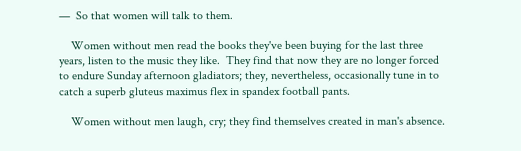—  So that women will talk to them.

    Women without men read the books they've been buying for the last three years, listen to the music they like.  They find that now they are no longer forced to endure Sunday afternoon gladiators; they, nevertheless, occasionally tune in to catch a superb gluteus maximus flex in spandex football pants.

    Women without men laugh, cry; they find themselves created in man's absence.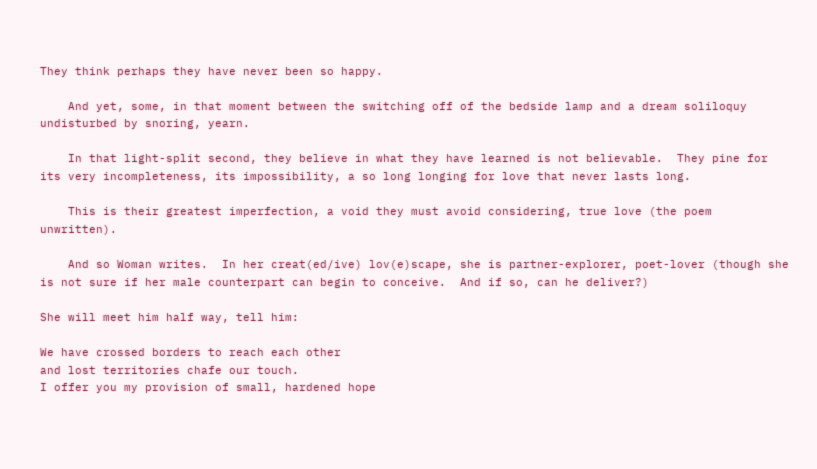They think perhaps they have never been so happy.

    And yet, some, in that moment between the switching off of the bedside lamp and a dream soliloquy undisturbed by snoring, yearn.

    In that light-split second, they believe in what they have learned is not believable.  They pine for its very incompleteness, its impossibility, a so long longing for love that never lasts long.

    This is their greatest imperfection, a void they must avoid considering, true love (the poem unwritten).

    And so Woman writes.  In her creat(ed/ive) lov(e)scape, she is partner-explorer, poet-lover (though she is not sure if her male counterpart can begin to conceive.  And if so, can he deliver?)

She will meet him half way, tell him:

We have crossed borders to reach each other
and lost territories chafe our touch.
I offer you my provision of small, hardened hope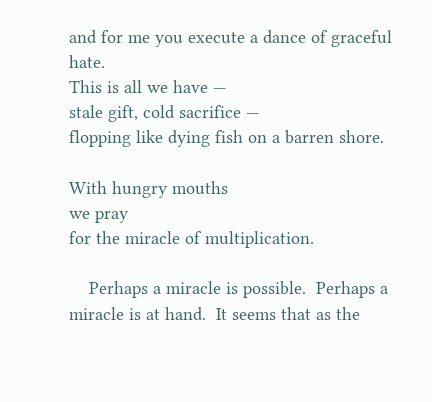and for me you execute a dance of graceful hate.
This is all we have —
stale gift, cold sacrifice —
flopping like dying fish on a barren shore.

With hungry mouths
we pray
for the miracle of multiplication.

    Perhaps a miracle is possible.  Perhaps a miracle is at hand.  It seems that as the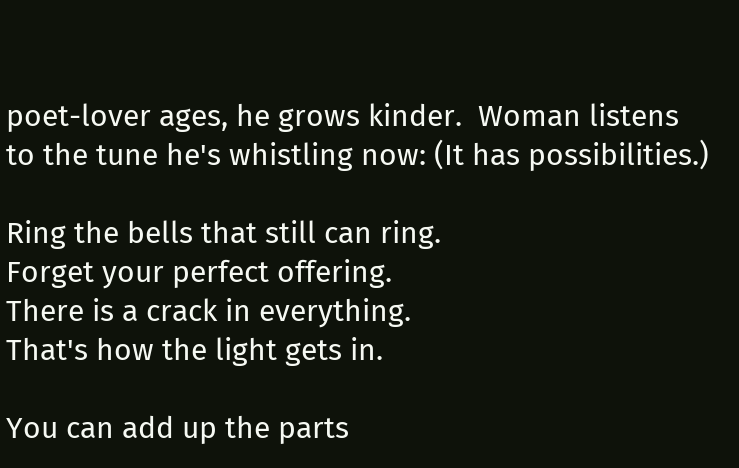poet-lover ages, he grows kinder.  Woman listens to the tune he's whistling now: (It has possibilities.)

Ring the bells that still can ring.
Forget your perfect offering.
There is a crack in everything.
That's how the light gets in.

You can add up the parts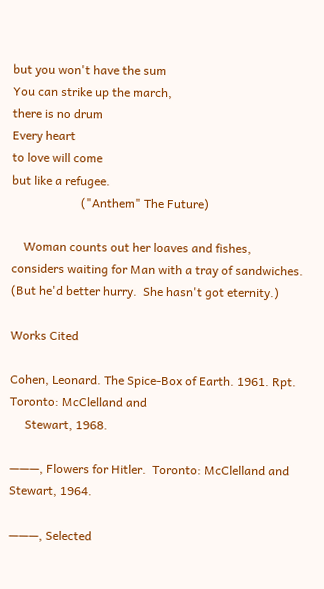but you won't have the sum
You can strike up the march,
there is no drum
Every heart
to love will come
but like a refugee.
                       ("Anthem" The Future)

    Woman counts out her loaves and fishes, considers waiting for Man with a tray of sandwiches.  (But he'd better hurry.  She hasn't got eternity.)

Works Cited

Cohen, Leonard. The Spice-Box of Earth. 1961. Rpt. Toronto: McClelland and
     Stewart, 1968.

———, Flowers for Hitler.  Toronto: McClelland and Stewart, 1964.

———, Selected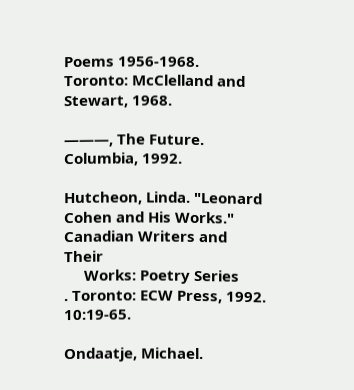Poems 1956-1968.  Toronto: McClelland and Stewart, 1968.

———, The Future. Columbia, 1992.

Hutcheon, Linda. "Leonard Cohen and His Works." Canadian Writers and Their
     Works: Poetry Series
. Toronto: ECW Press, 1992. 10:19-65.

Ondaatje, Michael.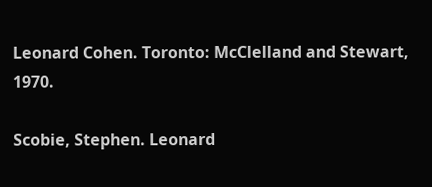Leonard Cohen. Toronto: McClelland and Stewart, 1970.

Scobie, Stephen. Leonard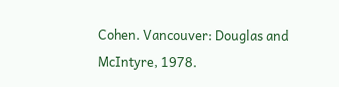Cohen. Vancouver: Douglas and McIntyre, 1978.